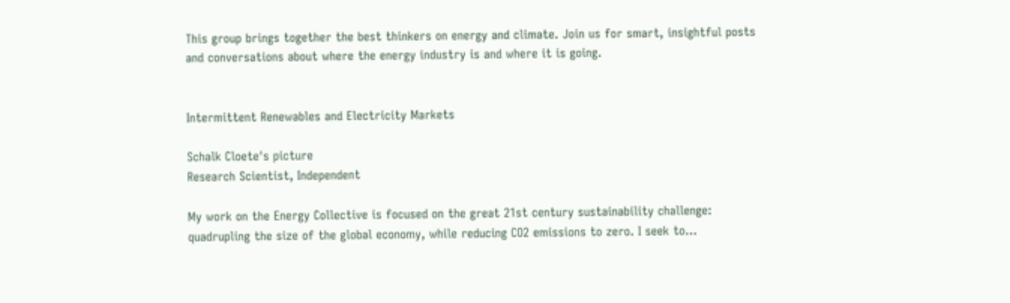This group brings together the best thinkers on energy and climate. Join us for smart, insightful posts and conversations about where the energy industry is and where it is going.


Intermittent Renewables and Electricity Markets

Schalk Cloete's picture
Research Scientist, Independent

My work on the Energy Collective is focused on the great 21st century sustainability challenge: quadrupling the size of the global economy, while reducing CO2 emissions to zero. I seek to...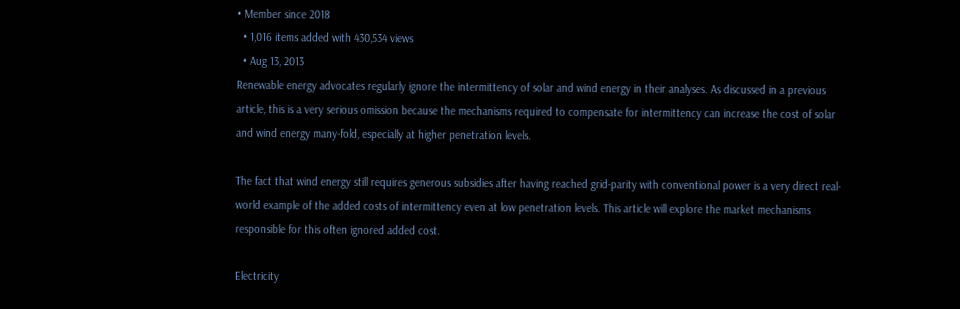• Member since 2018
  • 1,016 items added with 430,534 views
  • Aug 13, 2013
Renewable energy advocates regularly ignore the intermittency of solar and wind energy in their analyses. As discussed in a previous article, this is a very serious omission because the mechanisms required to compensate for intermittency can increase the cost of solar and wind energy many-fold, especially at higher penetration levels.

The fact that wind energy still requires generous subsidies after having reached grid-parity with conventional power is a very direct real-world example of the added costs of intermittency even at low penetration levels. This article will explore the market mechanisms responsible for this often ignored added cost.

Electricity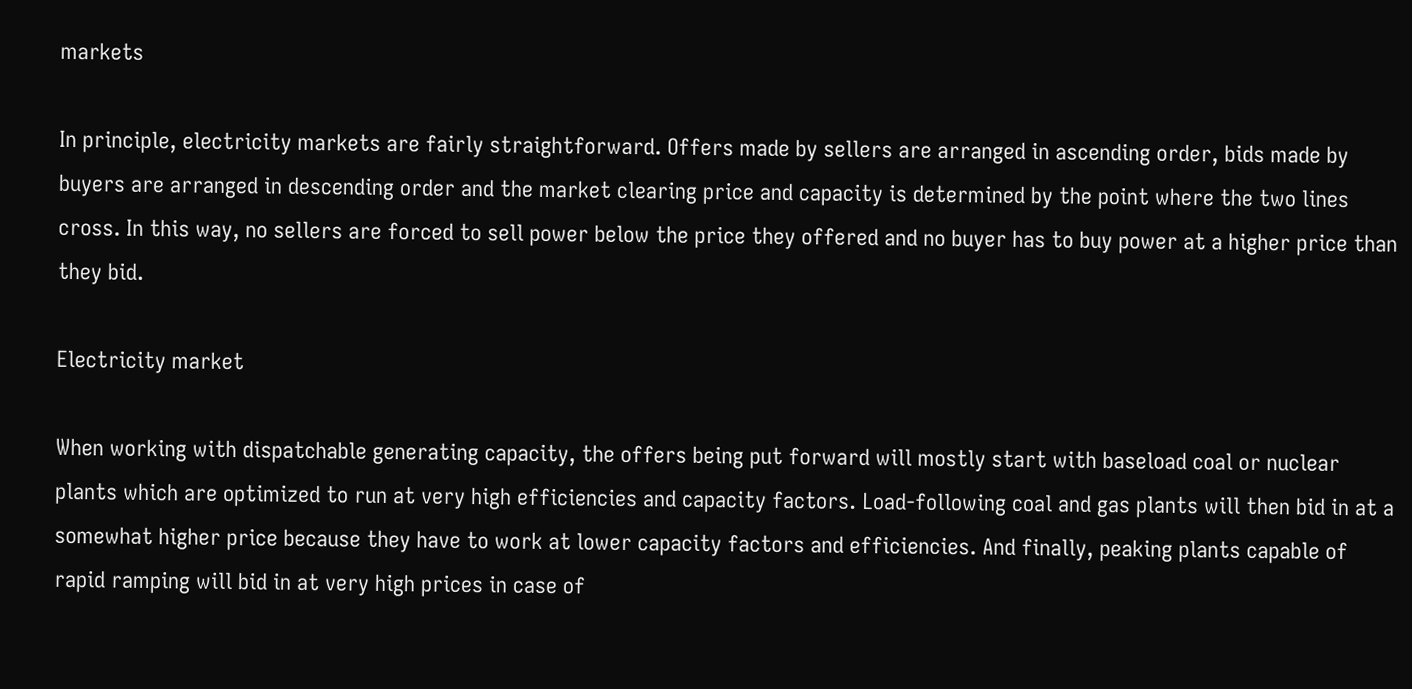markets

In principle, electricity markets are fairly straightforward. Offers made by sellers are arranged in ascending order, bids made by buyers are arranged in descending order and the market clearing price and capacity is determined by the point where the two lines cross. In this way, no sellers are forced to sell power below the price they offered and no buyer has to buy power at a higher price than they bid.

Electricity market

When working with dispatchable generating capacity, the offers being put forward will mostly start with baseload coal or nuclear plants which are optimized to run at very high efficiencies and capacity factors. Load-following coal and gas plants will then bid in at a somewhat higher price because they have to work at lower capacity factors and efficiencies. And finally, peaking plants capable of rapid ramping will bid in at very high prices in case of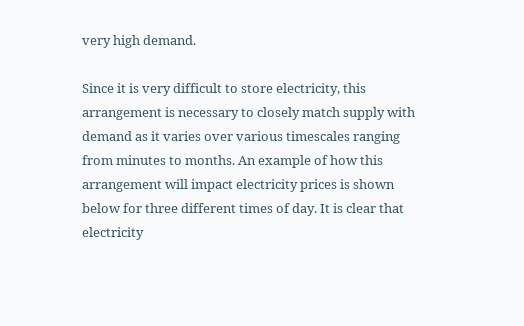very high demand.

Since it is very difficult to store electricity, this arrangement is necessary to closely match supply with demand as it varies over various timescales ranging from minutes to months. An example of how this arrangement will impact electricity prices is shown below for three different times of day. It is clear that electricity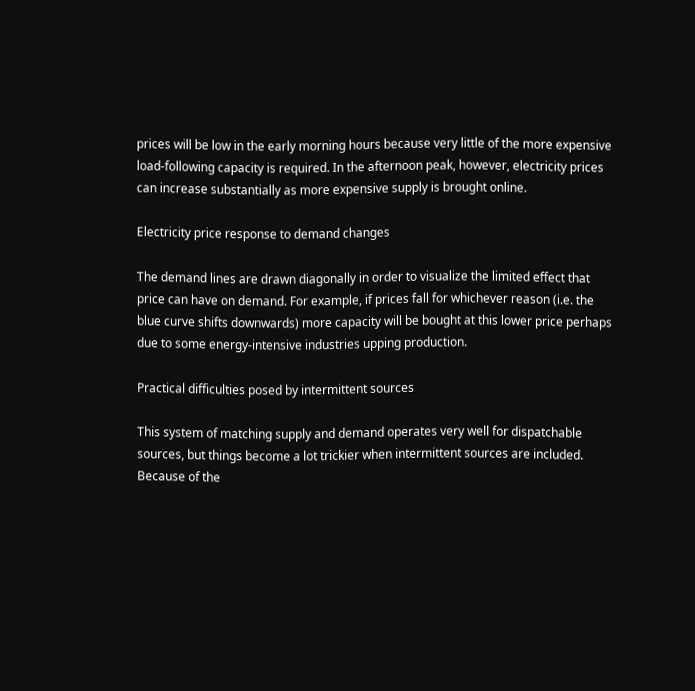prices will be low in the early morning hours because very little of the more expensive load-following capacity is required. In the afternoon peak, however, electricity prices can increase substantially as more expensive supply is brought online.

Electricity price response to demand changes

The demand lines are drawn diagonally in order to visualize the limited effect that price can have on demand. For example, if prices fall for whichever reason (i.e. the blue curve shifts downwards) more capacity will be bought at this lower price perhaps due to some energy-intensive industries upping production.

Practical difficulties posed by intermittent sources

This system of matching supply and demand operates very well for dispatchable sources, but things become a lot trickier when intermittent sources are included. Because of the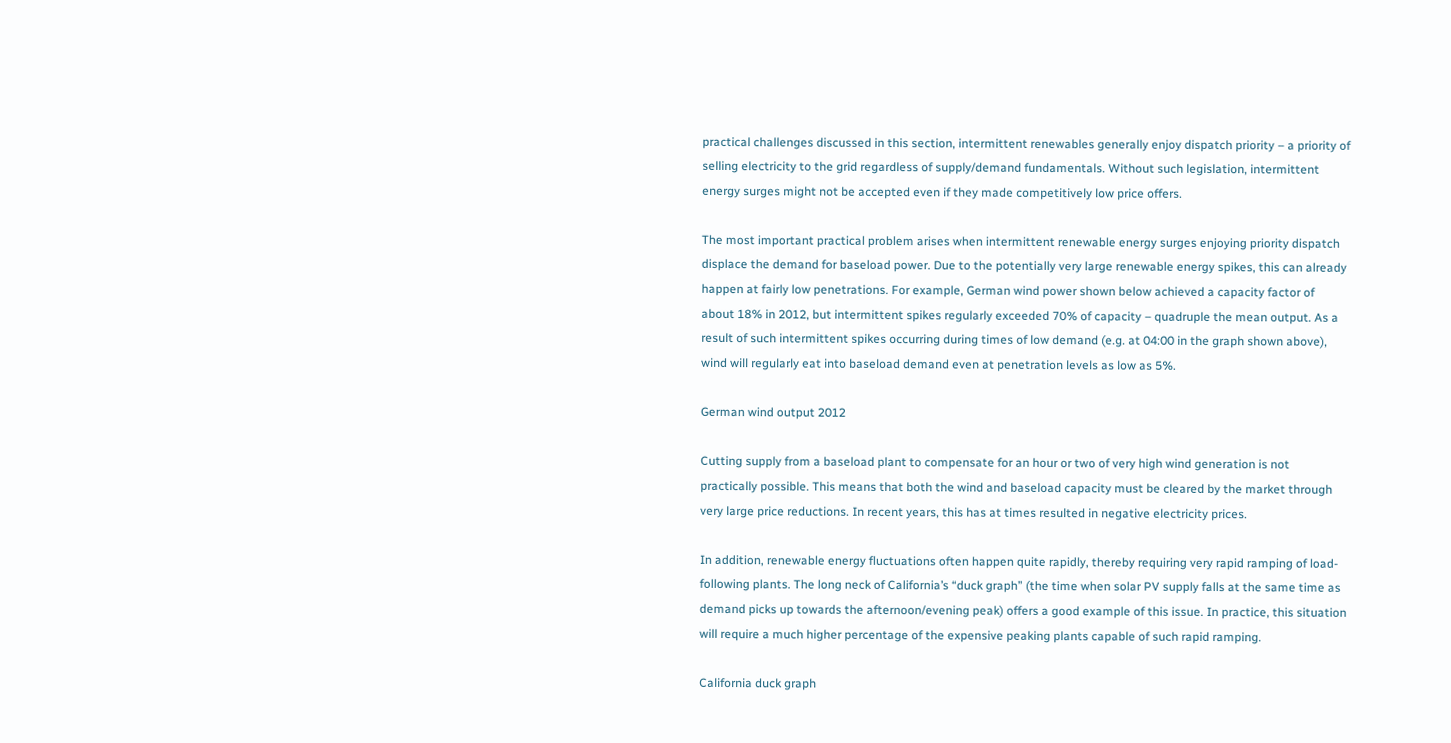practical challenges discussed in this section, intermittent renewables generally enjoy dispatch priority – a priority of selling electricity to the grid regardless of supply/demand fundamentals. Without such legislation, intermittent energy surges might not be accepted even if they made competitively low price offers.

The most important practical problem arises when intermittent renewable energy surges enjoying priority dispatch displace the demand for baseload power. Due to the potentially very large renewable energy spikes, this can already happen at fairly low penetrations. For example, German wind power shown below achieved a capacity factor of about 18% in 2012, but intermittent spikes regularly exceeded 70% of capacity – quadruple the mean output. As a result of such intermittent spikes occurring during times of low demand (e.g. at 04:00 in the graph shown above), wind will regularly eat into baseload demand even at penetration levels as low as 5%.

German wind output 2012

Cutting supply from a baseload plant to compensate for an hour or two of very high wind generation is not practically possible. This means that both the wind and baseload capacity must be cleared by the market through very large price reductions. In recent years, this has at times resulted in negative electricity prices.

In addition, renewable energy fluctuations often happen quite rapidly, thereby requiring very rapid ramping of load-following plants. The long neck of California’s “duck graph” (the time when solar PV supply falls at the same time as demand picks up towards the afternoon/evening peak) offers a good example of this issue. In practice, this situation will require a much higher percentage of the expensive peaking plants capable of such rapid ramping.

California duck graph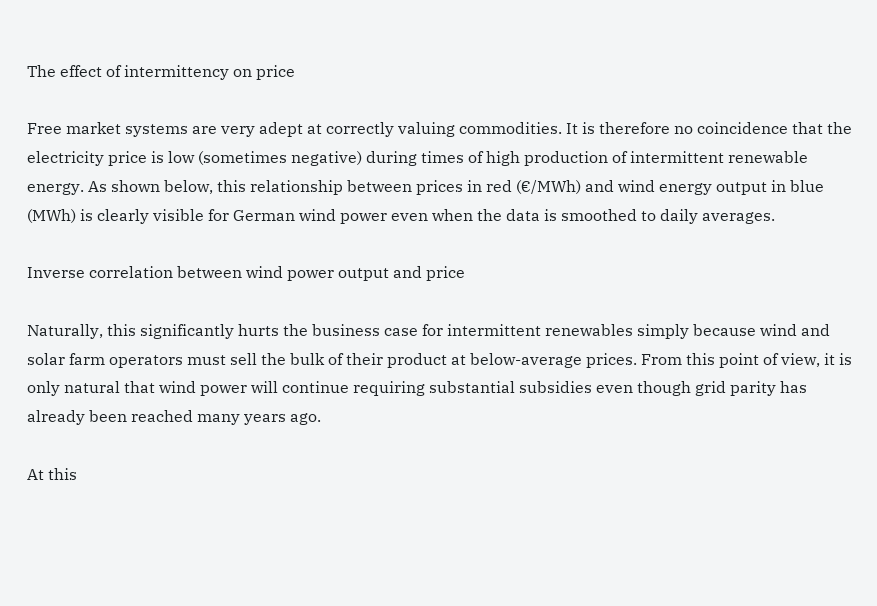The effect of intermittency on price

Free market systems are very adept at correctly valuing commodities. It is therefore no coincidence that the electricity price is low (sometimes negative) during times of high production of intermittent renewable energy. As shown below, this relationship between prices in red (€/MWh) and wind energy output in blue (MWh) is clearly visible for German wind power even when the data is smoothed to daily averages.

Inverse correlation between wind power output and price

Naturally, this significantly hurts the business case for intermittent renewables simply because wind and solar farm operators must sell the bulk of their product at below-average prices. From this point of view, it is only natural that wind power will continue requiring substantial subsidies even though grid parity has already been reached many years ago.

At this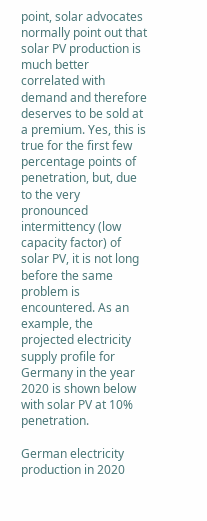point, solar advocates normally point out that solar PV production is much better correlated with demand and therefore deserves to be sold at a premium. Yes, this is true for the first few percentage points of penetration, but, due to the very pronounced intermittency (low capacity factor) of solar PV, it is not long before the same problem is encountered. As an example, the projected electricity supply profile for Germany in the year 2020 is shown below with solar PV at 10% penetration.

German electricity production in 2020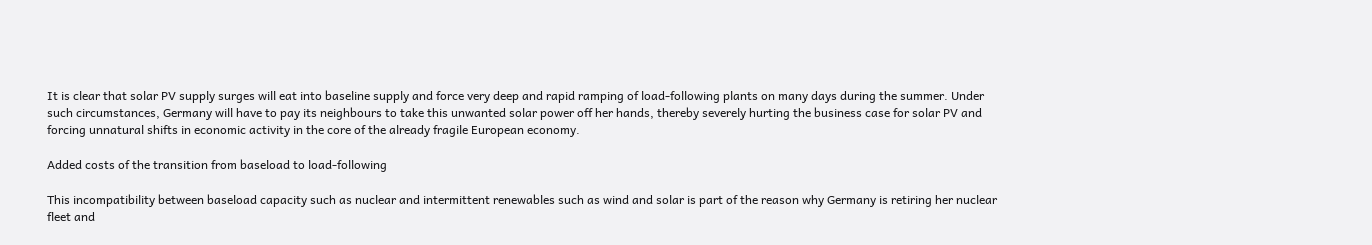It is clear that solar PV supply surges will eat into baseline supply and force very deep and rapid ramping of load-following plants on many days during the summer. Under such circumstances, Germany will have to pay its neighbours to take this unwanted solar power off her hands, thereby severely hurting the business case for solar PV and forcing unnatural shifts in economic activity in the core of the already fragile European economy.

Added costs of the transition from baseload to load-following

This incompatibility between baseload capacity such as nuclear and intermittent renewables such as wind and solar is part of the reason why Germany is retiring her nuclear fleet and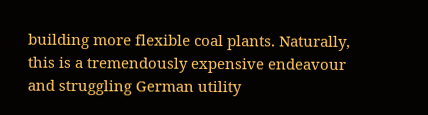building more flexible coal plants. Naturally, this is a tremendously expensive endeavour and struggling German utility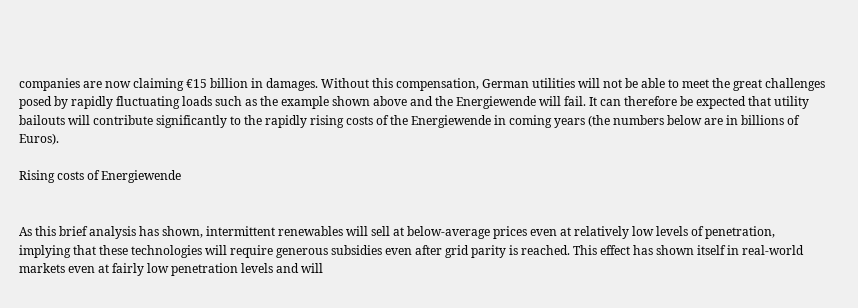companies are now claiming €15 billion in damages. Without this compensation, German utilities will not be able to meet the great challenges posed by rapidly fluctuating loads such as the example shown above and the Energiewende will fail. It can therefore be expected that utility bailouts will contribute significantly to the rapidly rising costs of the Energiewende in coming years (the numbers below are in billions of Euros).

Rising costs of Energiewende


As this brief analysis has shown, intermittent renewables will sell at below-average prices even at relatively low levels of penetration, implying that these technologies will require generous subsidies even after grid parity is reached. This effect has shown itself in real-world markets even at fairly low penetration levels and will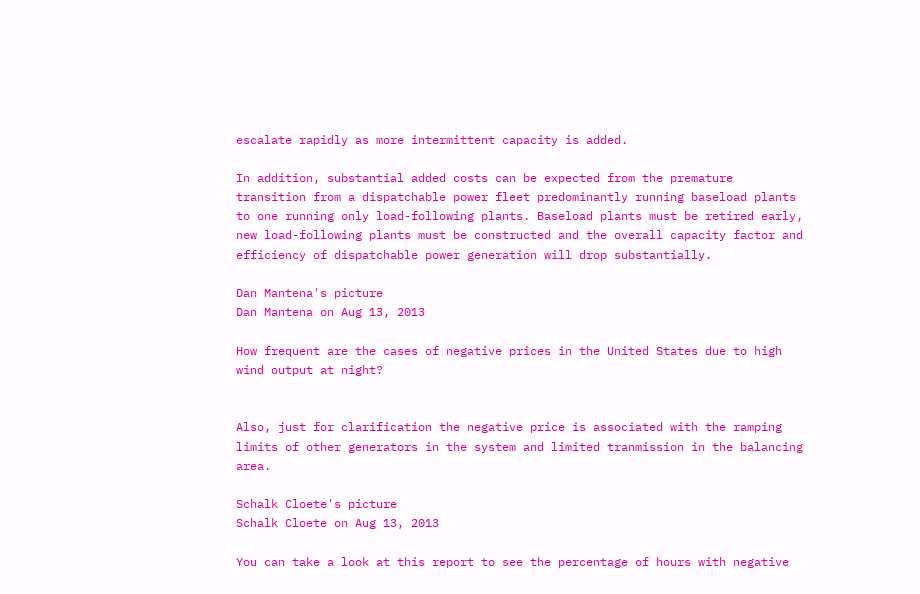escalate rapidly as more intermittent capacity is added.

In addition, substantial added costs can be expected from the premature transition from a dispatchable power fleet predominantly running baseload plants to one running only load-following plants. Baseload plants must be retired early, new load-following plants must be constructed and the overall capacity factor and efficiency of dispatchable power generation will drop substantially.

Dan Mantena's picture
Dan Mantena on Aug 13, 2013

How frequent are the cases of negative prices in the United States due to high wind output at night?


Also, just for clarification the negative price is associated with the ramping limits of other generators in the system and limited tranmission in the balancing area.

Schalk Cloete's picture
Schalk Cloete on Aug 13, 2013

You can take a look at this report to see the percentage of hours with negative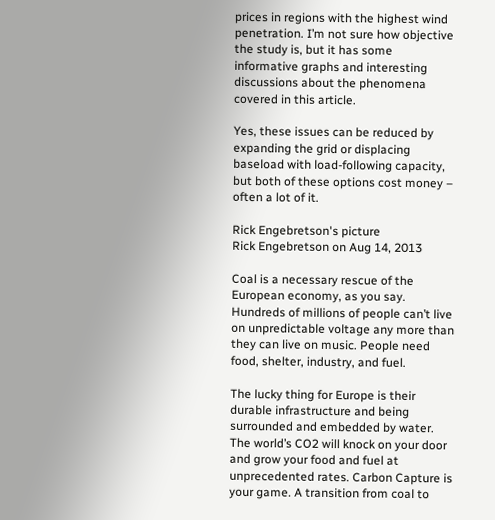prices in regions with the highest wind penetration. I’m not sure how objective the study is, but it has some informative graphs and interesting discussions about the phenomena covered in this article.

Yes, these issues can be reduced by expanding the grid or displacing baseload with load-following capacity, but both of these options cost money – often a lot of it.

Rick Engebretson's picture
Rick Engebretson on Aug 14, 2013

Coal is a necessary rescue of the European economy, as you say. Hundreds of millions of people can’t live on unpredictable voltage any more than they can live on music. People need food, shelter, industry, and fuel.

The lucky thing for Europe is their durable infrastructure and being surrounded and embedded by water. The world’s CO2 will knock on your door and grow your food and fuel at unprecedented rates. Carbon Capture is your game. A transition from coal to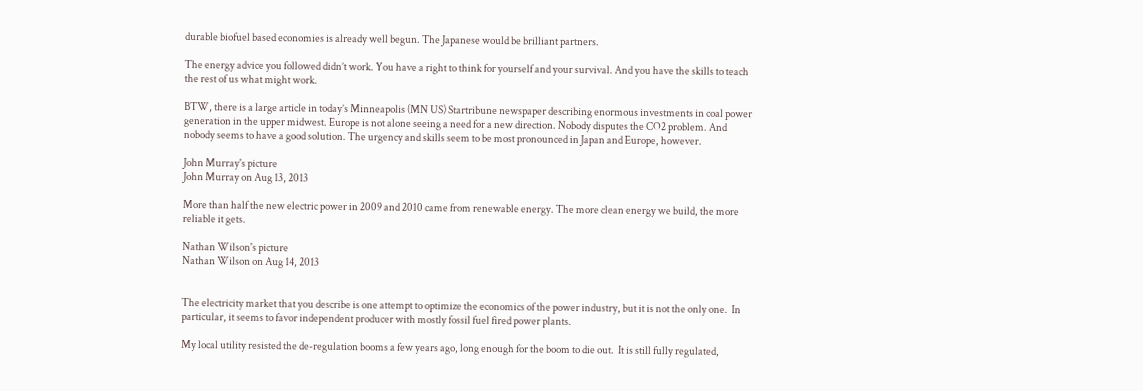durable biofuel based economies is already well begun. The Japanese would be brilliant partners.

The energy advice you followed didn’t work. You have a right to think for yourself and your survival. And you have the skills to teach the rest of us what might work.

BTW, there is a large article in today’s Minneapolis (MN US) Startribune newspaper describing enormous investments in coal power generation in the upper midwest. Europe is not alone seeing a need for a new direction. Nobody disputes the CO2 problem. And nobody seems to have a good solution. The urgency and skills seem to be most pronounced in Japan and Europe, however.

John Murray's picture
John Murray on Aug 13, 2013

More than half the new electric power in 2009 and 2010 came from renewable energy. The more clean energy we build, the more reliable it gets.

Nathan Wilson's picture
Nathan Wilson on Aug 14, 2013


The electricity market that you describe is one attempt to optimize the economics of the power industry, but it is not the only one.  In particular, it seems to favor independent producer with mostly fossil fuel fired power plants.

My local utility resisted the de-regulation booms a few years ago, long enough for the boom to die out.  It is still fully regulated,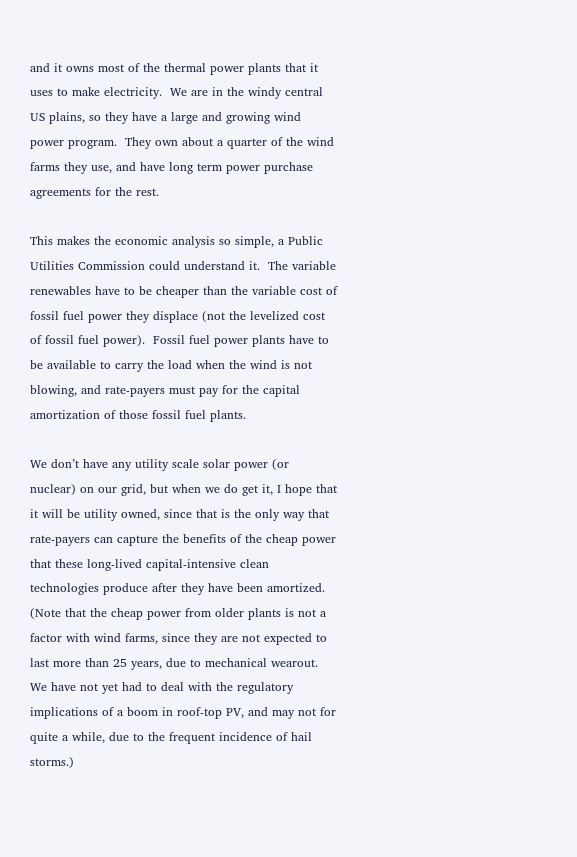and it owns most of the thermal power plants that it uses to make electricity.  We are in the windy central US plains, so they have a large and growing wind power program.  They own about a quarter of the wind farms they use, and have long term power purchase agreements for the rest.

This makes the economic analysis so simple, a Public Utilities Commission could understand it.  The variable renewables have to be cheaper than the variable cost of fossil fuel power they displace (not the levelized cost of fossil fuel power).  Fossil fuel power plants have to be available to carry the load when the wind is not blowing, and rate-payers must pay for the capital amortization of those fossil fuel plants.

We don’t have any utility scale solar power (or nuclear) on our grid, but when we do get it, I hope that it will be utility owned, since that is the only way that rate-payers can capture the benefits of the cheap power that these long-lived capital-intensive clean technologies produce after they have been amortized. (Note that the cheap power from older plants is not a factor with wind farms, since they are not expected to last more than 25 years, due to mechanical wearout.  We have not yet had to deal with the regulatory implications of a boom in roof-top PV, and may not for quite a while, due to the frequent incidence of hail storms.)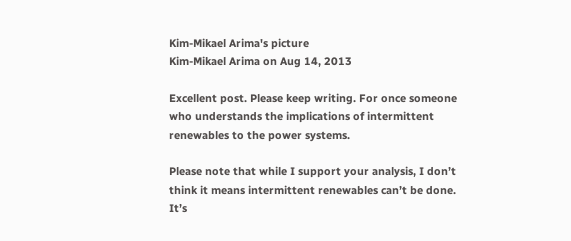Kim-Mikael Arima's picture
Kim-Mikael Arima on Aug 14, 2013

Excellent post. Please keep writing. For once someone who understands the implications of intermittent renewables to the power systems.

Please note that while I support your analysis, I don’t think it means intermittent renewables can’t be done. It’s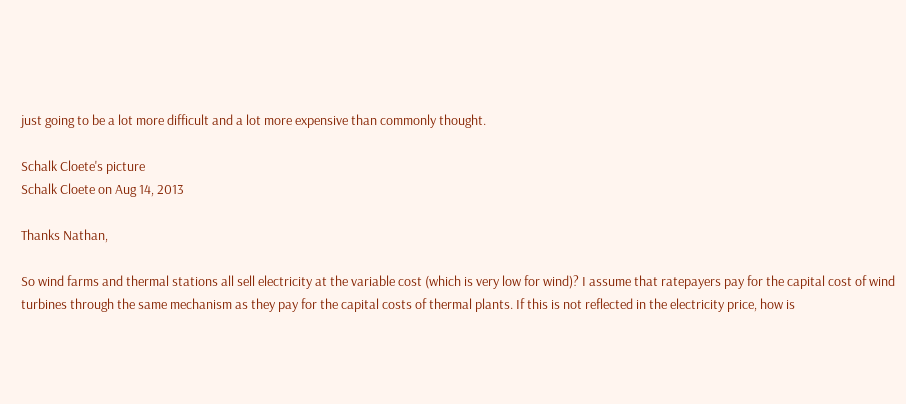just going to be a lot more difficult and a lot more expensive than commonly thought.

Schalk Cloete's picture
Schalk Cloete on Aug 14, 2013

Thanks Nathan,

So wind farms and thermal stations all sell electricity at the variable cost (which is very low for wind)? I assume that ratepayers pay for the capital cost of wind turbines through the same mechanism as they pay for the capital costs of thermal plants. If this is not reflected in the electricity price, how is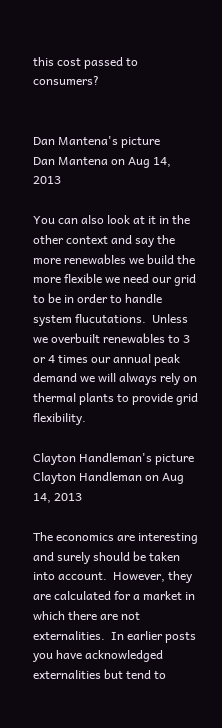this cost passed to consumers?


Dan Mantena's picture
Dan Mantena on Aug 14, 2013

You can also look at it in the other context and say the more renewables we build the more flexible we need our grid to be in order to handle system flucutations.  Unless we overbuilt renewables to 3 or 4 times our annual peak demand we will always rely on thermal plants to provide grid flexibility.

Clayton Handleman's picture
Clayton Handleman on Aug 14, 2013

The economics are interesting and surely should be taken into account.  However, they are calculated for a market in which there are not externalities.  In earlier posts you have acknowledged externalities but tend to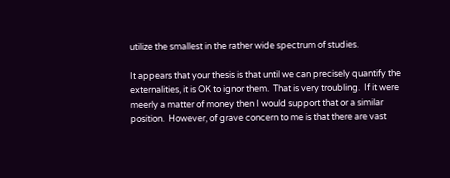utilize the smallest in the rather wide spectrum of studies.

It appears that your thesis is that until we can precisely quantify the externalities, it is OK to ignor them.  That is very troubling.  If it were meerly a matter of money then I would support that or a similar position.  However, of grave concern to me is that there are vast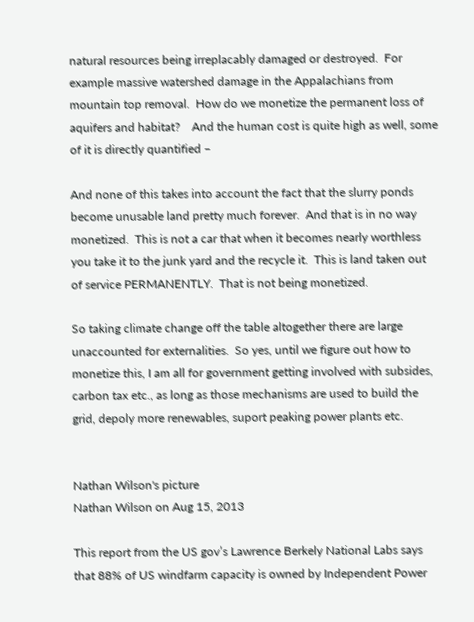natural resources being irreplacably damaged or destroyed.  For example massive watershed damage in the Appalachians from mountain top removal.  How do we monetize the permanent loss of aquifers and habitat?    And the human cost is quite high as well, some of it is directly quantified –

And none of this takes into account the fact that the slurry ponds become unusable land pretty much forever.  And that is in no way monetized.  This is not a car that when it becomes nearly worthless you take it to the junk yard and the recycle it.  This is land taken out of service PERMANENTLY.  That is not being monetized.

So taking climate change off the table altogether there are large unaccounted for externalities.  So yes, until we figure out how to monetize this, I am all for government getting involved with subsides, carbon tax etc., as long as those mechanisms are used to build the grid, depoly more renewables, suport peaking power plants etc.


Nathan Wilson's picture
Nathan Wilson on Aug 15, 2013

This report from the US gov’s Lawrence Berkely National Labs says that 88% of US windfarm capacity is owned by Independent Power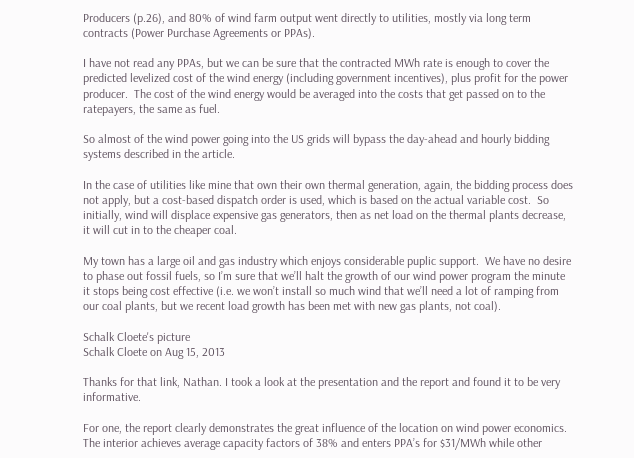Producers (p.26), and 80% of wind farm output went directly to utilities, mostly via long term contracts (Power Purchase Agreements or PPAs).

I have not read any PPAs, but we can be sure that the contracted MWh rate is enough to cover the predicted levelized cost of the wind energy (including government incentives), plus profit for the power producer.  The cost of the wind energy would be averaged into the costs that get passed on to the ratepayers, the same as fuel.

So almost of the wind power going into the US grids will bypass the day-ahead and hourly bidding systems described in the article.

In the case of utilities like mine that own their own thermal generation, again, the bidding process does not apply, but a cost-based dispatch order is used, which is based on the actual variable cost.  So initially, wind will displace expensive gas generators, then as net load on the thermal plants decrease, it will cut in to the cheaper coal.

My town has a large oil and gas industry which enjoys considerable puplic support.  We have no desire to phase out fossil fuels, so I’m sure that we’ll halt the growth of our wind power program the minute it stops being cost effective (i.e. we won’t install so much wind that we’ll need a lot of ramping from our coal plants, but we recent load growth has been met with new gas plants, not coal).

Schalk Cloete's picture
Schalk Cloete on Aug 15, 2013

Thanks for that link, Nathan. I took a look at the presentation and the report and found it to be very informative.

For one, the report clearly demonstrates the great influence of the location on wind power economics. The interior achieves average capacity factors of 38% and enters PPA’s for $31/MWh while other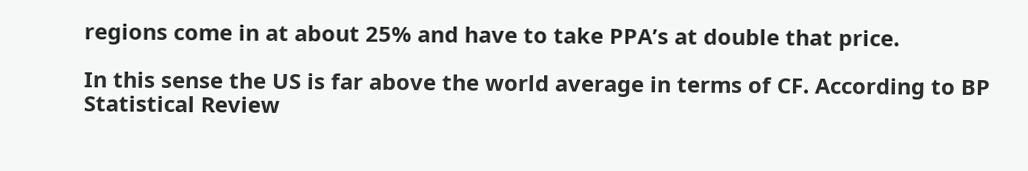regions come in at about 25% and have to take PPA’s at double that price.

In this sense the US is far above the world average in terms of CF. According to BP Statistical Review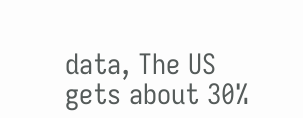data, The US gets about 30%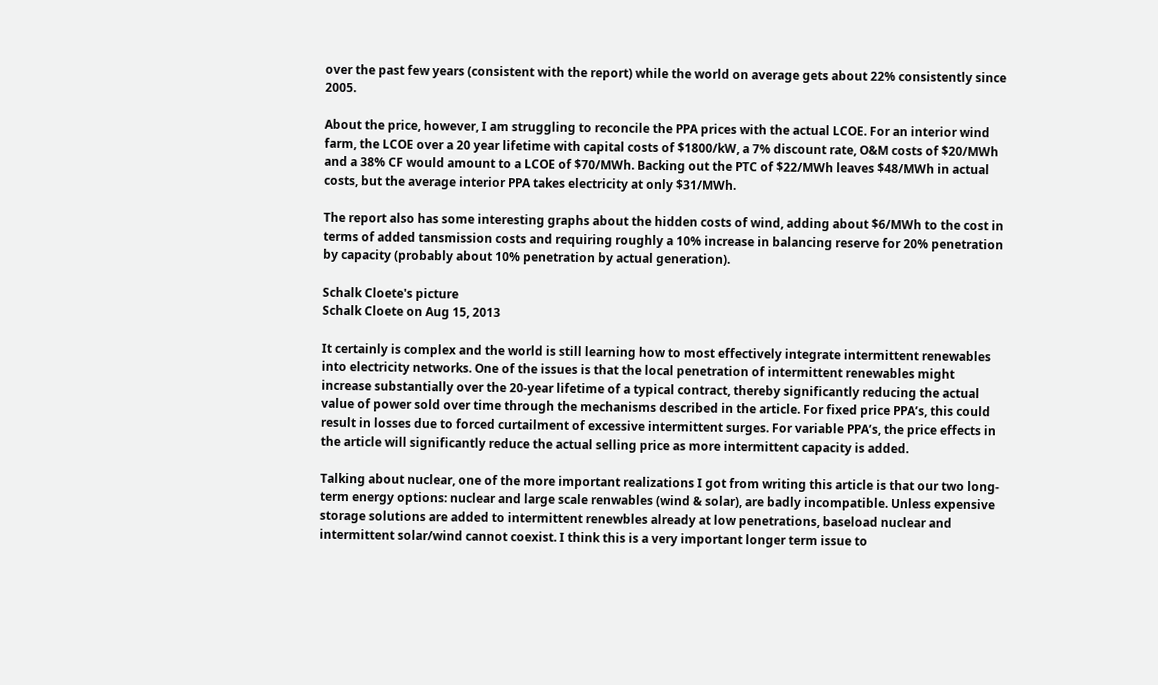over the past few years (consistent with the report) while the world on average gets about 22% consistently since 2005.

About the price, however, I am struggling to reconcile the PPA prices with the actual LCOE. For an interior wind farm, the LCOE over a 20 year lifetime with capital costs of $1800/kW, a 7% discount rate, O&M costs of $20/MWh and a 38% CF would amount to a LCOE of $70/MWh. Backing out the PTC of $22/MWh leaves $48/MWh in actual costs, but the average interior PPA takes electricity at only $31/MWh.

The report also has some interesting graphs about the hidden costs of wind, adding about $6/MWh to the cost in terms of added tansmission costs and requiring roughly a 10% increase in balancing reserve for 20% penetration by capacity (probably about 10% penetration by actual generation).

Schalk Cloete's picture
Schalk Cloete on Aug 15, 2013

It certainly is complex and the world is still learning how to most effectively integrate intermittent renewables into electricity networks. One of the issues is that the local penetration of intermittent renewables might increase substantially over the 20-year lifetime of a typical contract, thereby significantly reducing the actual value of power sold over time through the mechanisms described in the article. For fixed price PPA’s, this could result in losses due to forced curtailment of excessive intermittent surges. For variable PPA’s, the price effects in the article will significantly reduce the actual selling price as more intermittent capacity is added.

Talking about nuclear, one of the more important realizations I got from writing this article is that our two long-term energy options: nuclear and large scale renwables (wind & solar), are badly incompatible. Unless expensive storage solutions are added to intermittent renewbles already at low penetrations, baseload nuclear and intermittent solar/wind cannot coexist. I think this is a very important longer term issue to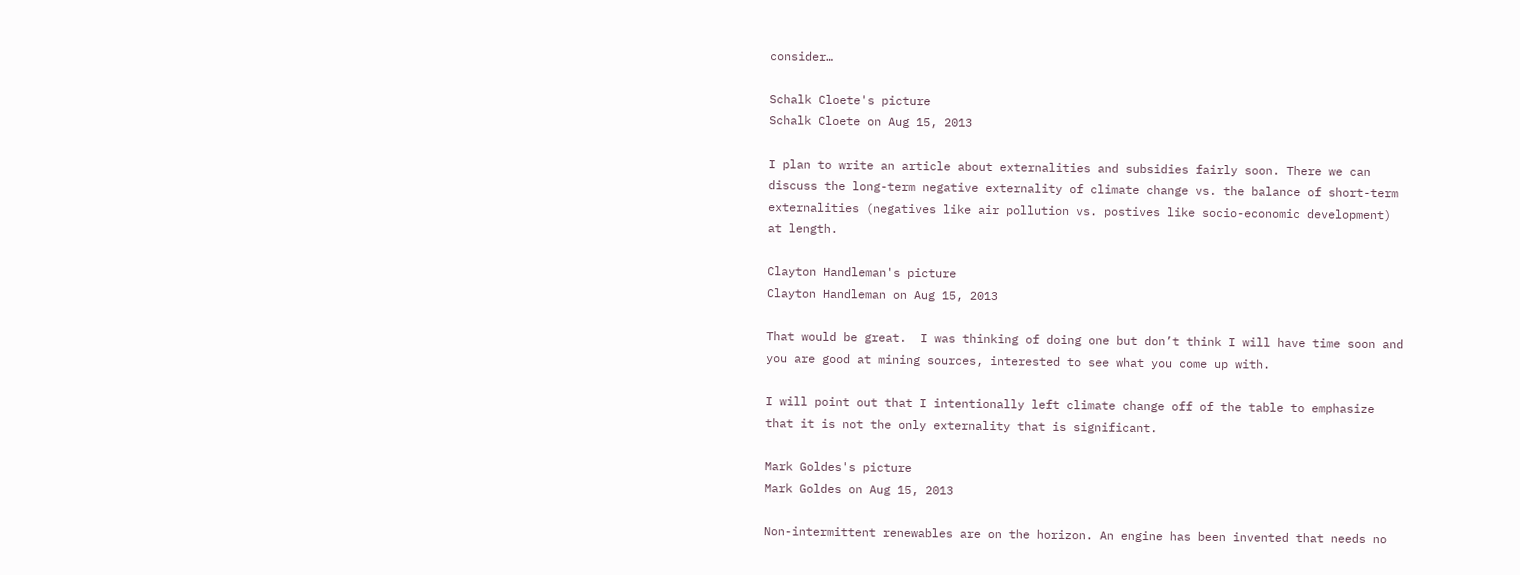consider…

Schalk Cloete's picture
Schalk Cloete on Aug 15, 2013

I plan to write an article about externalities and subsidies fairly soon. There we can discuss the long-term negative externality of climate change vs. the balance of short-term externalities (negatives like air pollution vs. postives like socio-economic development) at length.

Clayton Handleman's picture
Clayton Handleman on Aug 15, 2013

That would be great.  I was thinking of doing one but don’t think I will have time soon and you are good at mining sources, interested to see what you come up with.

I will point out that I intentionally left climate change off of the table to emphasize that it is not the only externality that is significant.

Mark Goldes's picture
Mark Goldes on Aug 15, 2013

Non-intermittent renewables are on the horizon. An engine has been invented that needs no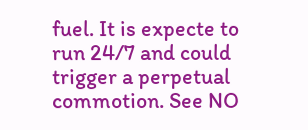fuel. It is expecte to run 24/7 and could trigger a perpetual commotion. See NO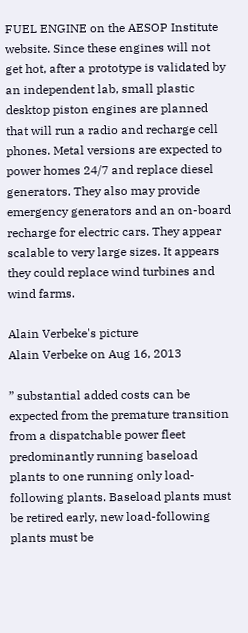FUEL ENGINE on the AESOP Institute website. Since these engines will not get hot, after a prototype is validated by an independent lab, small plastic desktop piston engines are planned that will run a radio and recharge cell phones. Metal versions are expected to power homes 24/7 and replace diesel generators. They also may provide emergency generators and an on-board recharge for electric cars. They appear scalable to very large sizes. It appears they could replace wind turbines and wind farms.

Alain Verbeke's picture
Alain Verbeke on Aug 16, 2013

” substantial added costs can be expected from the premature transition from a dispatchable power fleet predominantly running baseload plants to one running only load-following plants. Baseload plants must be retired early, new load-following plants must be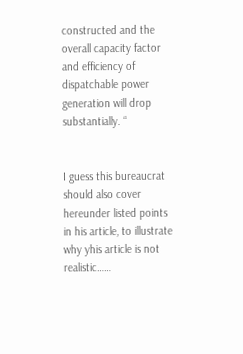constructed and the overall capacity factor and efficiency of dispatchable power generation will drop substantially. “


I guess this bureaucrat should also cover hereunder listed points in his article, to illustrate why yhis article is not realistic……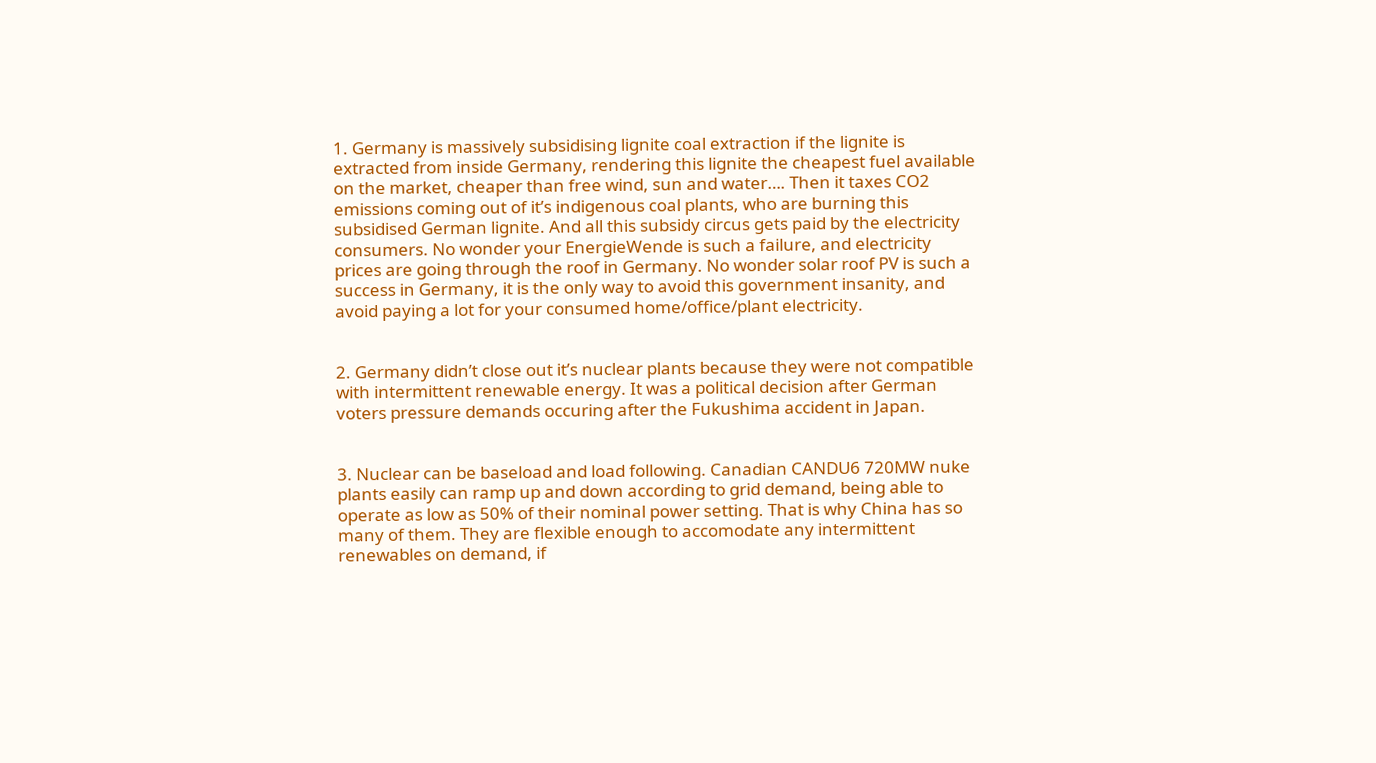1. Germany is massively subsidising lignite coal extraction if the lignite is extracted from inside Germany, rendering this lignite the cheapest fuel available on the market, cheaper than free wind, sun and water…. Then it taxes CO2 emissions coming out of it’s indigenous coal plants, who are burning this subsidised German lignite. And all this subsidy circus gets paid by the electricity consumers. No wonder your EnergieWende is such a failure, and electricity prices are going through the roof in Germany. No wonder solar roof PV is such a success in Germany, it is the only way to avoid this government insanity, and avoid paying a lot for your consumed home/office/plant electricity.


2. Germany didn’t close out it’s nuclear plants because they were not compatible with intermittent renewable energy. It was a political decision after German voters pressure demands occuring after the Fukushima accident in Japan.


3. Nuclear can be baseload and load following. Canadian CANDU6 720MW nuke plants easily can ramp up and down according to grid demand, being able to operate as low as 50% of their nominal power setting. That is why China has so many of them. They are flexible enough to accomodate any intermittent renewables on demand, if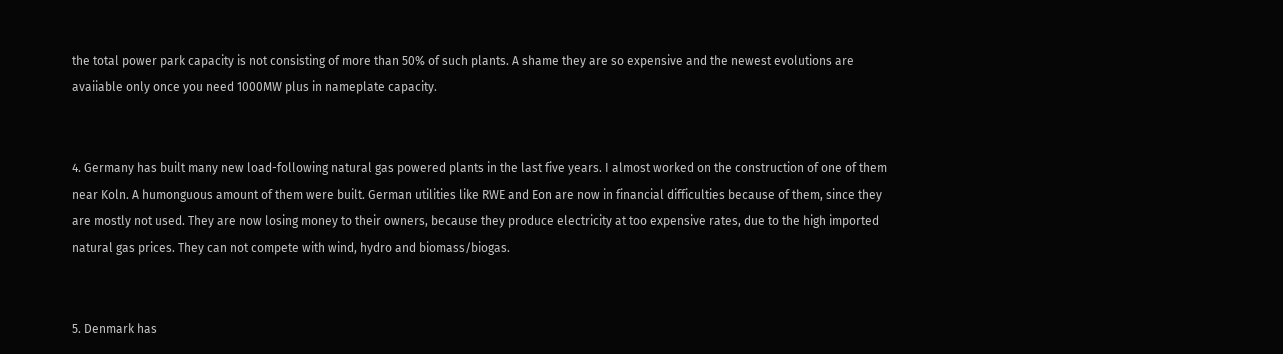the total power park capacity is not consisting of more than 50% of such plants. A shame they are so expensive and the newest evolutions are avaiiable only once you need 1000MW plus in nameplate capacity.


4. Germany has built many new load-following natural gas powered plants in the last five years. I almost worked on the construction of one of them near Koln. A humonguous amount of them were built. German utilities like RWE and Eon are now in financial difficulties because of them, since they are mostly not used. They are now losing money to their owners, because they produce electricity at too expensive rates, due to the high imported natural gas prices. They can not compete with wind, hydro and biomass/biogas.


5. Denmark has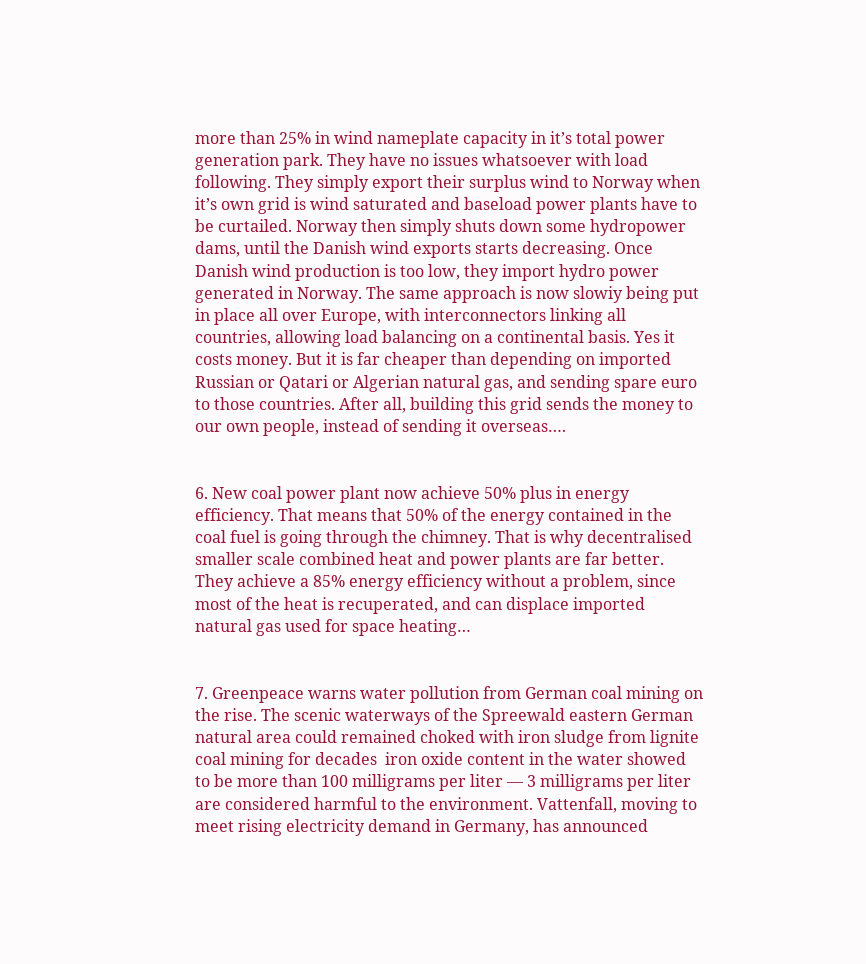more than 25% in wind nameplate capacity in it’s total power generation park. They have no issues whatsoever with load following. They simply export their surplus wind to Norway when it’s own grid is wind saturated and baseload power plants have to be curtailed. Norway then simply shuts down some hydropower dams, until the Danish wind exports starts decreasing. Once Danish wind production is too low, they import hydro power generated in Norway. The same approach is now slowiy being put in place all over Europe, with interconnectors linking all countries, allowing load balancing on a continental basis. Yes it costs money. But it is far cheaper than depending on imported Russian or Qatari or Algerian natural gas, and sending spare euro to those countries. After all, building this grid sends the money to our own people, instead of sending it overseas….


6. New coal power plant now achieve 50% plus in energy efficiency. That means that 50% of the energy contained in the coal fuel is going through the chimney. That is why decentralised smaller scale combined heat and power plants are far better. They achieve a 85% energy efficiency without a problem, since most of the heat is recuperated, and can displace imported natural gas used for space heating…


7. Greenpeace warns water pollution from German coal mining on the rise. The scenic waterways of the Spreewald eastern German natural area could remained choked with iron sludge from lignite coal mining for decades  iron oxide content in the water showed to be more than 100 milligrams per liter — 3 milligrams per liter are considered harmful to the environment. Vattenfall, moving to meet rising electricity demand in Germany, has announced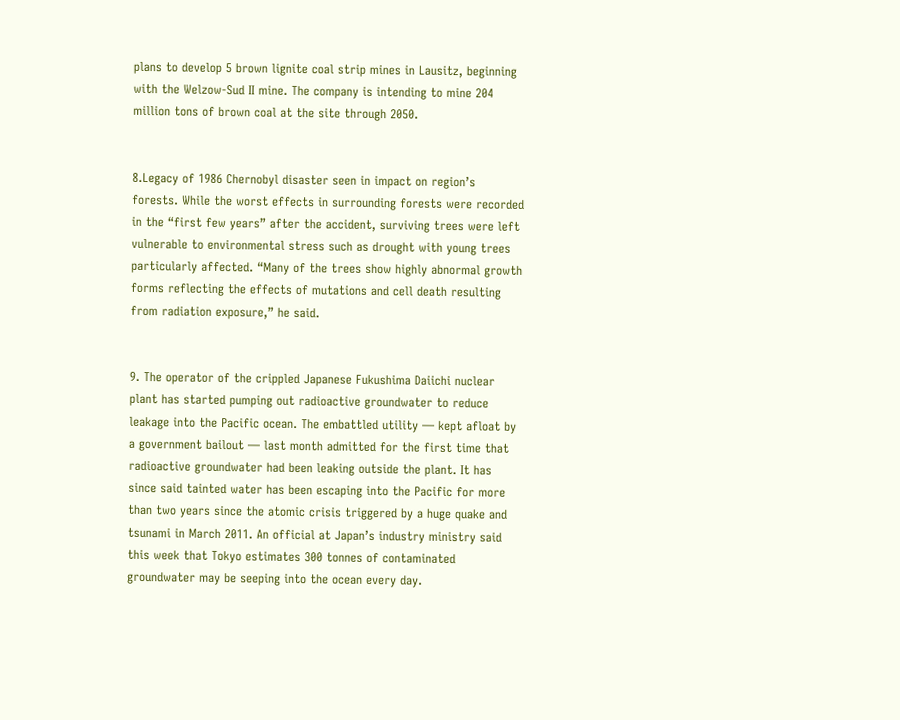plans to develop 5 brown lignite coal strip mines in Lausitz, beginning with the Welzow-Sud II mine. The company is intending to mine 204 million tons of brown coal at the site through 2050.


8.Legacy of 1986 Chernobyl disaster seen in impact on region’s forests. While the worst effects in surrounding forests were recorded in the “first few years” after the accident, surviving trees were left vulnerable to environmental stress such as drought with young trees particularly affected. “Many of the trees show highly abnormal growth forms reflecting the effects of mutations and cell death resulting from radiation exposure,” he said.


9. The operator of the crippled Japanese Fukushima Daiichi nuclear plant has started pumping out radioactive groundwater to reduce leakage into the Pacific ocean. The embattled utility — kept afloat by a government bailout — last month admitted for the first time that radioactive groundwater had been leaking outside the plant. It has since said tainted water has been escaping into the Pacific for more than two years since the atomic crisis triggered by a huge quake and tsunami in March 2011. An official at Japan’s industry ministry said this week that Tokyo estimates 300 tonnes of contaminated groundwater may be seeping into the ocean every day.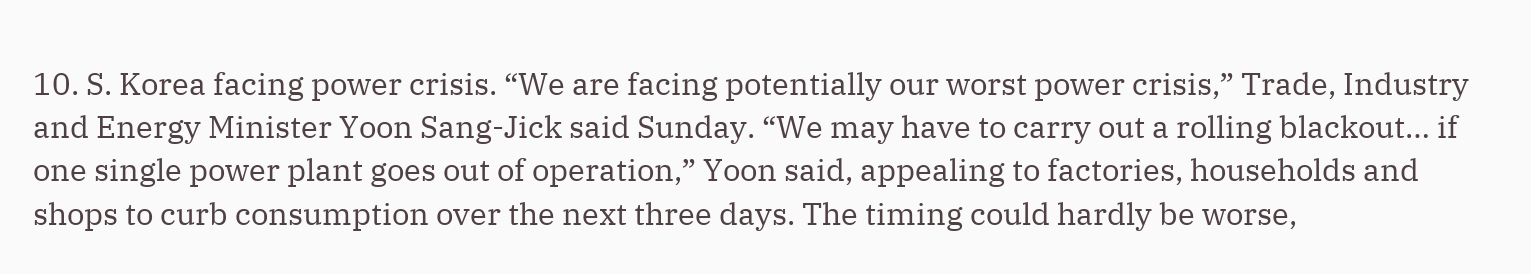10. S. Korea facing power crisis. “We are facing potentially our worst power crisis,” Trade, Industry and Energy Minister Yoon Sang-Jick said Sunday. “We may have to carry out a rolling blackout… if one single power plant goes out of operation,” Yoon said, appealing to factories, households and shops to curb consumption over the next three days. The timing could hardly be worse,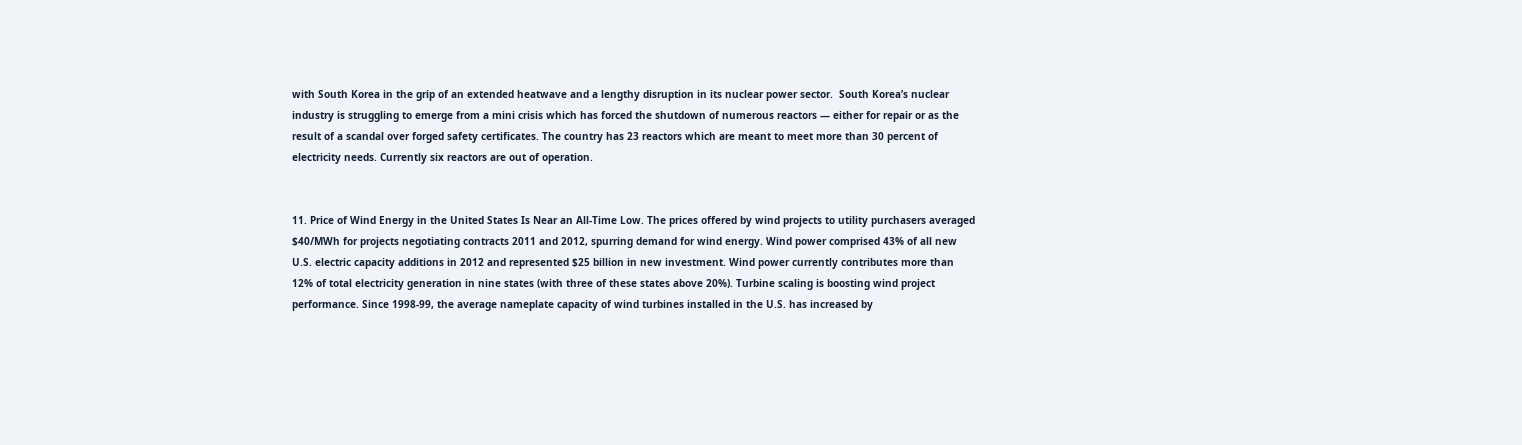with South Korea in the grip of an extended heatwave and a lengthy disruption in its nuclear power sector.  South Korea’s nuclear industry is struggling to emerge from a mini crisis which has forced the shutdown of numerous reactors — either for repair or as the result of a scandal over forged safety certificates. The country has 23 reactors which are meant to meet more than 30 percent of electricity needs. Currently six reactors are out of operation.


11. Price of Wind Energy in the United States Is Near an All-Time Low. The prices offered by wind projects to utility purchasers averaged $40/MWh for projects negotiating contracts 2011 and 2012, spurring demand for wind energy. Wind power comprised 43% of all new U.S. electric capacity additions in 2012 and represented $25 billion in new investment. Wind power currently contributes more than 12% of total electricity generation in nine states (with three of these states above 20%). Turbine scaling is boosting wind project performance. Since 1998-99, the average nameplate capacity of wind turbines installed in the U.S. has increased by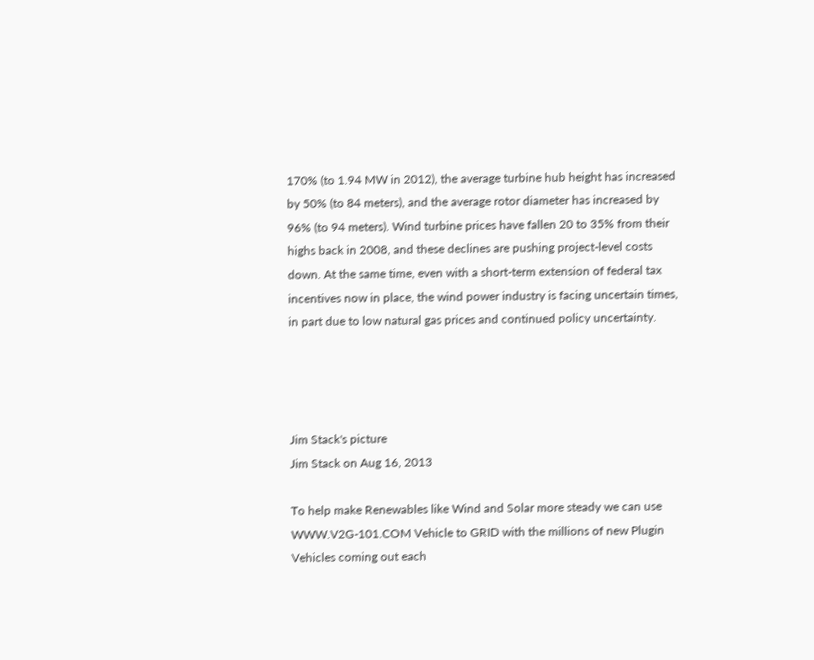170% (to 1.94 MW in 2012), the average turbine hub height has increased by 50% (to 84 meters), and the average rotor diameter has increased by 96% (to 94 meters). Wind turbine prices have fallen 20 to 35% from their highs back in 2008, and these declines are pushing project-level costs down. At the same time, even with a short-term extension of federal tax incentives now in place, the wind power industry is facing uncertain times, in part due to low natural gas prices and continued policy uncertainty.




Jim Stack's picture
Jim Stack on Aug 16, 2013

To help make Renewables like Wind and Solar more steady we can use WWW.V2G-101.COM Vehicle to GRID with the millions of new Plugin Vehicles coming out each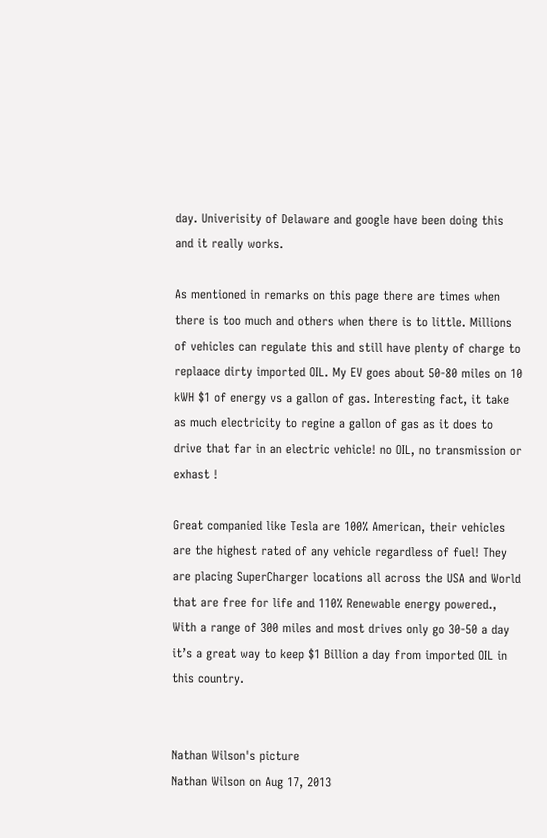day. Univerisity of Delaware and google have been doing this and it really works.

As mentioned in remarks on this page there are times when there is too much and others when there is to little. Millions of vehicles can regulate this and still have plenty of charge to replaace dirty imported OIL. My EV goes about 50-80 miles on 10 kWH $1 of energy vs a gallon of gas. Interesting fact, it take as much electricity to regine a gallon of gas as it does to drive that far in an electric vehicle! no OIL, no transmission or exhast !

Great companied like Tesla are 100% American, their vehicles are the highest rated of any vehicle regardless of fuel! They are placing SuperCharger locations all across the USA and World that are free for life and 110% Renewable energy powered., With a range of 300 miles and most drives only go 30-50 a day it’s a great way to keep $1 Billion a day from imported OIL in this country.


Nathan Wilson's picture
Nathan Wilson on Aug 17, 2013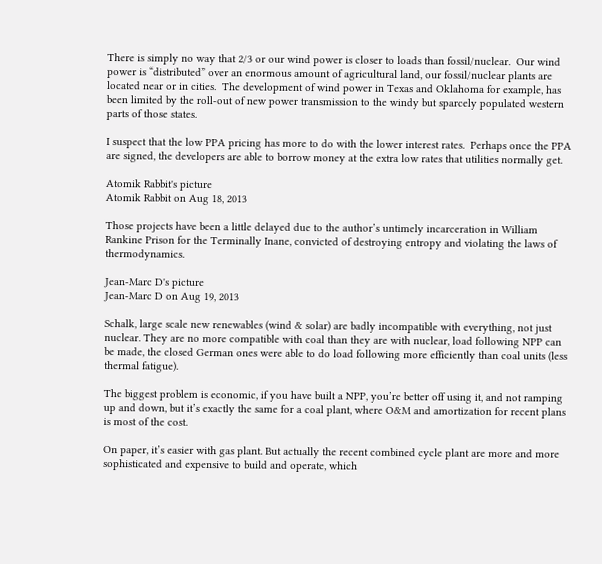There is simply no way that 2/3 or our wind power is closer to loads than fossil/nuclear.  Our wind power is “distributed” over an enormous amount of agricultural land, our fossil/nuclear plants are located near or in cities.  The development of wind power in Texas and Oklahoma for example, has been limited by the roll-out of new power transmission to the windy but sparcely populated western parts of those states.

I suspect that the low PPA pricing has more to do with the lower interest rates.  Perhaps once the PPA are signed, the developers are able to borrow money at the extra low rates that utilities normally get.

Atomik Rabbit's picture
Atomik Rabbit on Aug 18, 2013

Those projects have been a little delayed due to the author’s untimely incarceration in William Rankine Prison for the Terminally Inane, convicted of destroying entropy and violating the laws of thermodynamics.

Jean-Marc D's picture
Jean-Marc D on Aug 19, 2013

Schalk, large scale new renewables (wind & solar) are badly incompatible with everything, not just nuclear. They are no more compatible with coal than they are with nuclear, load following NPP can be made, the closed German ones were able to do load following more efficiently than coal units (less thermal fatigue).

The biggest problem is economic, if you have built a NPP, you’re better off using it, and not ramping up and down, but it’s exactly the same for a coal plant, where O&M and amortization for recent plans is most of the cost.

On paper, it’s easier with gas plant. But actually the recent combined cycle plant are more and more sophisticated and expensive to build and operate, which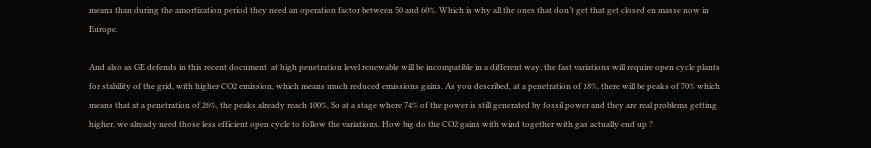means than during the amortization period they need an operation factor between 50 and 60%. Which is why all the ones that don’t get that get closed en masse now in Europe.

And also as GE defends in this recent document  at high penetration level renewable will be incompatible in a different way, the fast variations will require open cycle plants for stability of the grid, with higher CO2 emission, which means much reduced emissions gains. As you described, at a penetration of 18%, there will be peaks of 70% which means that at a penetration of 26%, the peaks already reach 100%, So at a stage where 74% of the power is still generated by fossil power and they are real problems getting higher, we already need those less efficient open cycle to follow the variations. How big do the CO2 gains with wind together with gas actually end up ?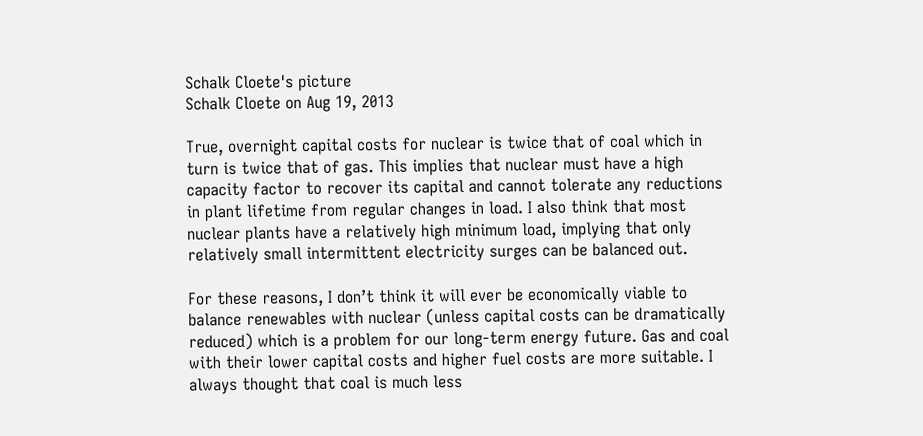Schalk Cloete's picture
Schalk Cloete on Aug 19, 2013

True, overnight capital costs for nuclear is twice that of coal which in turn is twice that of gas. This implies that nuclear must have a high capacity factor to recover its capital and cannot tolerate any reductions in plant lifetime from regular changes in load. I also think that most nuclear plants have a relatively high minimum load, implying that only relatively small intermittent electricity surges can be balanced out.

For these reasons, I don’t think it will ever be economically viable to balance renewables with nuclear (unless capital costs can be dramatically reduced) which is a problem for our long-term energy future. Gas and coal with their lower capital costs and higher fuel costs are more suitable. I always thought that coal is much less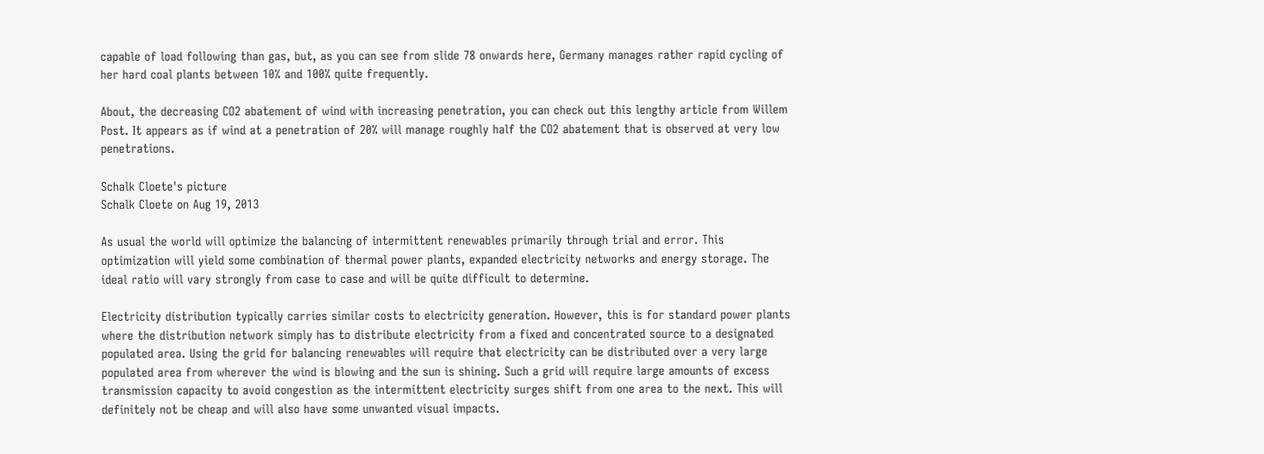capable of load following than gas, but, as you can see from slide 78 onwards here, Germany manages rather rapid cycling of her hard coal plants between 10% and 100% quite frequently.

About, the decreasing CO2 abatement of wind with increasing penetration, you can check out this lengthy article from Willem Post. It appears as if wind at a penetration of 20% will manage roughly half the CO2 abatement that is observed at very low penetrations.

Schalk Cloete's picture
Schalk Cloete on Aug 19, 2013

As usual the world will optimize the balancing of intermittent renewables primarily through trial and error. This optimization will yield some combination of thermal power plants, expanded electricity networks and energy storage. The ideal ratio will vary strongly from case to case and will be quite difficult to determine.

Electricity distribution typically carries similar costs to electricity generation. However, this is for standard power plants where the distribution network simply has to distribute electricity from a fixed and concentrated source to a designated populated area. Using the grid for balancing renewables will require that electricity can be distributed over a very large populated area from wherever the wind is blowing and the sun is shining. Such a grid will require large amounts of excess transmission capacity to avoid congestion as the intermittent electricity surges shift from one area to the next. This will definitely not be cheap and will also have some unwanted visual impacts.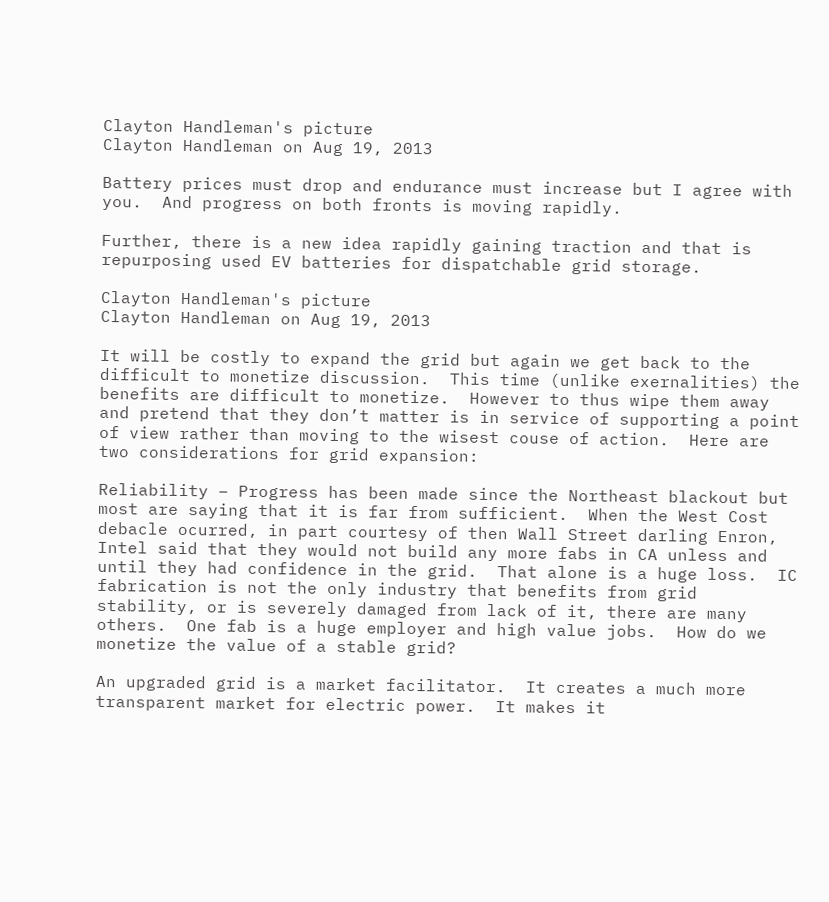Clayton Handleman's picture
Clayton Handleman on Aug 19, 2013

Battery prices must drop and endurance must increase but I agree with you.  And progress on both fronts is moving rapidly.

Further, there is a new idea rapidly gaining traction and that is repurposing used EV batteries for dispatchable grid storage.

Clayton Handleman's picture
Clayton Handleman on Aug 19, 2013

It will be costly to expand the grid but again we get back to the difficult to monetize discussion.  This time (unlike exernalities) the benefits are difficult to monetize.  However to thus wipe them away and pretend that they don’t matter is in service of supporting a point of view rather than moving to the wisest couse of action.  Here are two considerations for grid expansion:

Reliability – Progress has been made since the Northeast blackout but most are saying that it is far from sufficient.  When the West Cost debacle ocurred, in part courtesy of then Wall Street darling Enron, Intel said that they would not build any more fabs in CA unless and until they had confidence in the grid.  That alone is a huge loss.  IC fabrication is not the only industry that benefits from grid stability, or is severely damaged from lack of it, there are many others.  One fab is a huge employer and high value jobs.  How do we monetize the value of a stable grid?

An upgraded grid is a market facilitator.  It creates a much more transparent market for electric power.  It makes it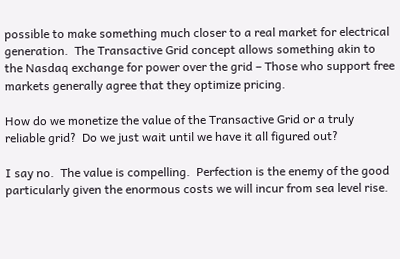possible to make something much closer to a real market for electrical generation.  The Transactive Grid concept allows something akin to the Nasdaq exchange for power over the grid – Those who support free markets generally agree that they optimize pricing.

How do we monetize the value of the Transactive Grid or a truly reliable grid?  Do we just wait until we have it all figured out?

I say no.  The value is compelling.  Perfection is the enemy of the good particularly given the enormous costs we will incur from sea level rise.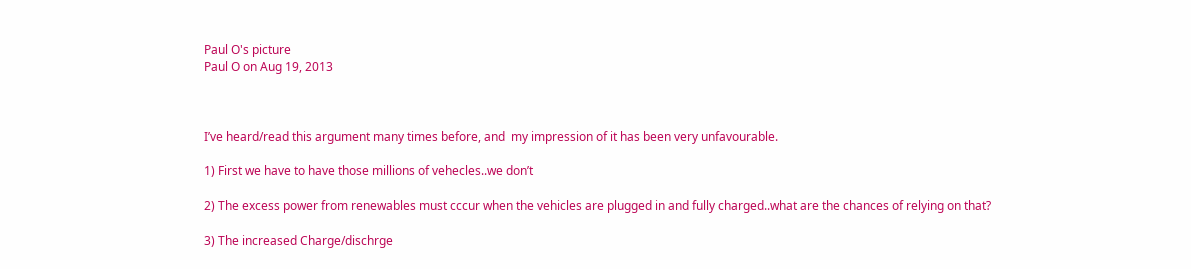Paul O's picture
Paul O on Aug 19, 2013



I’ve heard/read this argument many times before, and  my impression of it has been very unfavourable.

1) First we have to have those millions of vehecles..we don’t

2) The excess power from renewables must cccur when the vehicles are plugged in and fully charged..what are the chances of relying on that?

3) The increased Charge/dischrge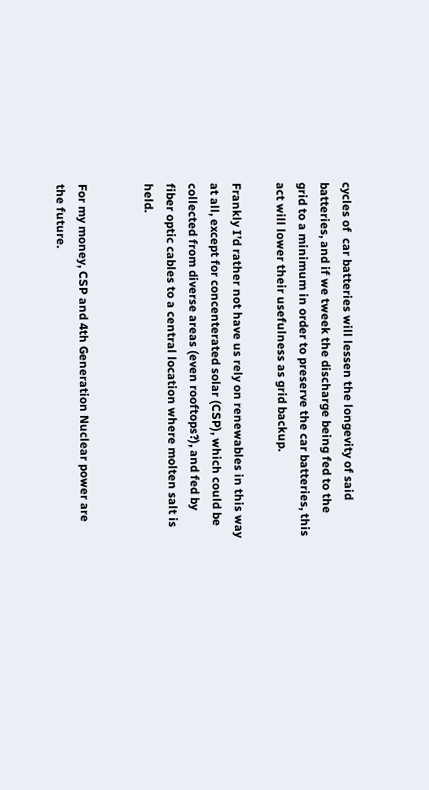cycles of  car batteries will lessen the longevity of said batteries, and if we tweek the discharge being fed to the grid to a minimum in order to preserve the car batteries, this act will lower their usefulness as grid backup.

Frankly I’d rather not have us rely on renewables in this way at all, except for concenterated solar (CSP), which could be collected from diverse areas (even rooftops?), and fed by fiber optic cables to a central location where molten salt is  held.


For my money, CSP and 4th Generation Nuclear power are the future.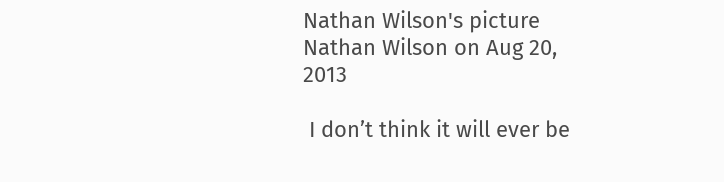Nathan Wilson's picture
Nathan Wilson on Aug 20, 2013

 I don’t think it will ever be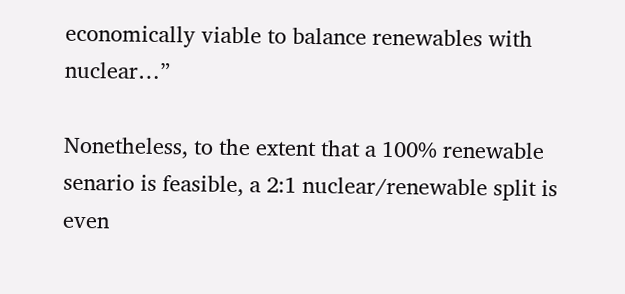economically viable to balance renewables with nuclear…”

Nonetheless, to the extent that a 100% renewable senario is feasible, a 2:1 nuclear/renewable split is even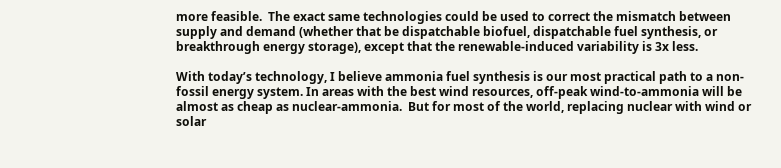more feasible.  The exact same technologies could be used to correct the mismatch between supply and demand (whether that be dispatchable biofuel, dispatchable fuel synthesis, or breakthrough energy storage), except that the renewable-induced variability is 3x less.

With today’s technology, I believe ammonia fuel synthesis is our most practical path to a non-fossil energy system. In areas with the best wind resources, off-peak wind-to-ammonia will be almost as cheap as nuclear-ammonia.  But for most of the world, replacing nuclear with wind or solar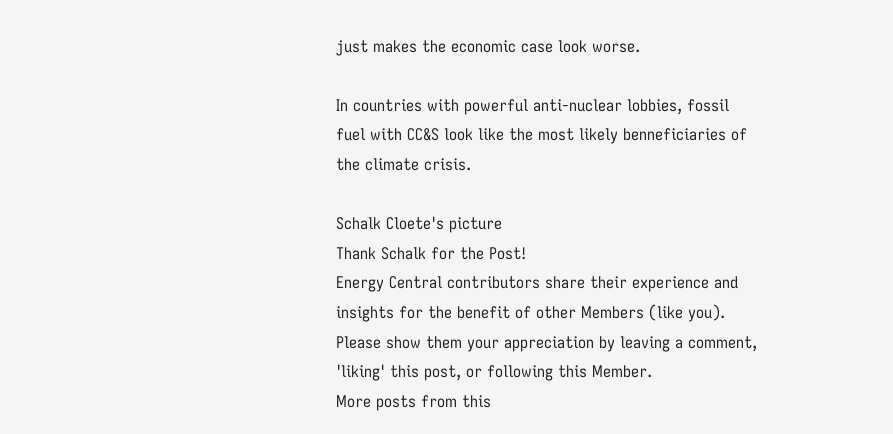just makes the economic case look worse.

In countries with powerful anti-nuclear lobbies, fossil fuel with CC&S look like the most likely benneficiaries of the climate crisis.

Schalk Cloete's picture
Thank Schalk for the Post!
Energy Central contributors share their experience and insights for the benefit of other Members (like you). Please show them your appreciation by leaving a comment, 'liking' this post, or following this Member.
More posts from this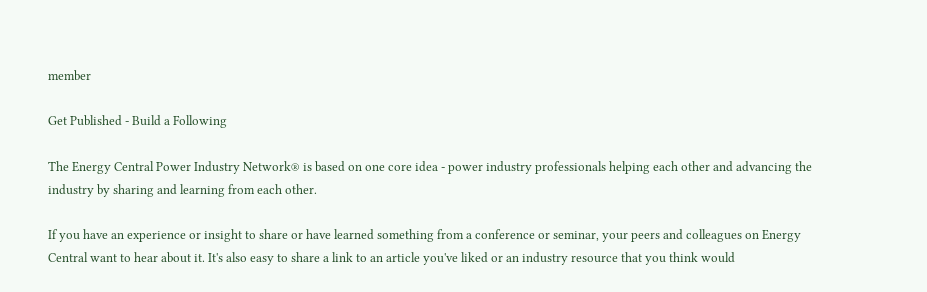member

Get Published - Build a Following

The Energy Central Power Industry Network® is based on one core idea - power industry professionals helping each other and advancing the industry by sharing and learning from each other.

If you have an experience or insight to share or have learned something from a conference or seminar, your peers and colleagues on Energy Central want to hear about it. It's also easy to share a link to an article you've liked or an industry resource that you think would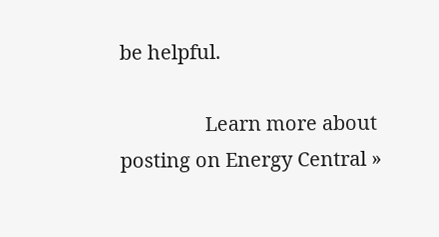be helpful.

                 Learn more about posting on Energy Central »